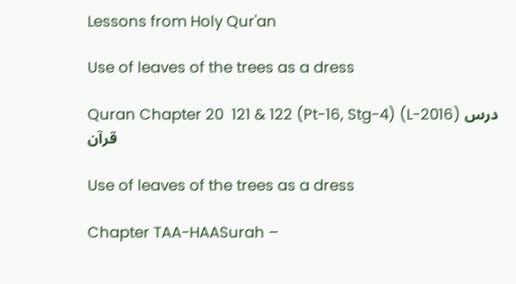Lessons from Holy Qur'an

Use of leaves of the trees as a dress

Quran Chapter 20  121 & 122 (Pt-16, Stg-4) (L-2016) درس قرآن

Use of leaves of the trees as a dress

Chapter TAA-HAASurah –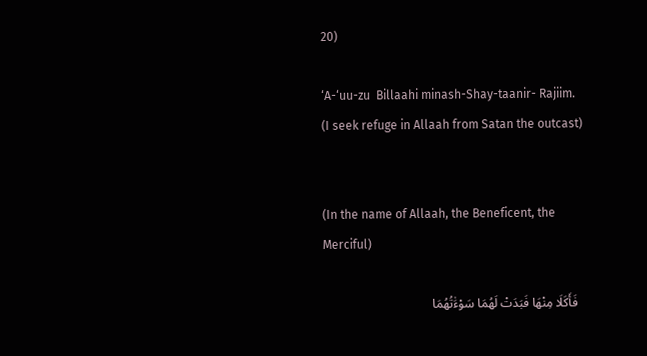20)

‘A-‘uu-zu  Billaahi minash-Shay-taanir- Rajiim.
(I seek refuge in Allaah from Satan the outcast)


(In the name of Allaah, the Beneficent, the Merciful)

  فَأَكَلَا مِنْهَا فَبَدَتْ لَهُمَا سَوْءَٰتُهُمَا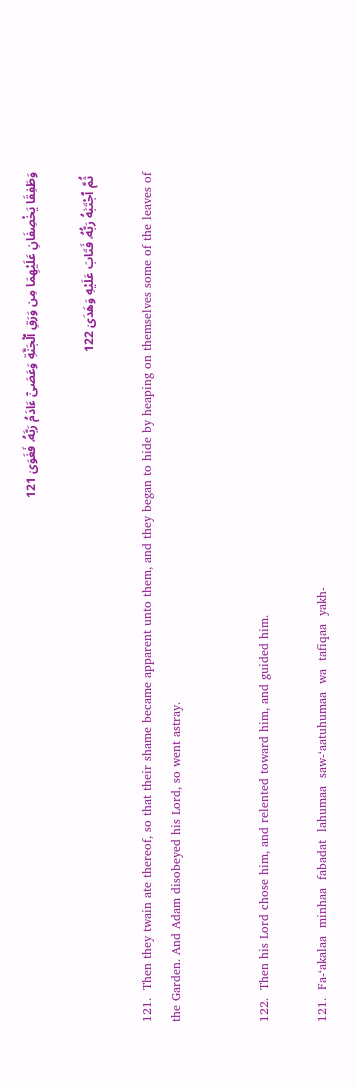وَطَفِقَا يَخْصِفَانِ عَلَيْهِمَا مِن وَرَقِ ٱلْجَنَّةِ وَعَصَىٰٓ ءَادَمُ رَبَّهُۥ فَغَوَىٰ 121

 ثُمَّ ٱجْتَبَٰهُ رَبُّهُۥ فَتَابَ عَلَيْهِ وَهَدَىٰ 122

121.  Then they twain ate thereof, so that their shame became apparent unto them, and they began to hide by heaping on themselves some of the leaves of the Garden. And Adam disobeyed his Lord, so went astray.


122.  Then his Lord chose him, and relented toward him, and guided him.

121.  Fa-‘akalaa  minhaa  fabadat  lahumaa  saw-‘aatuhumaa  wa  tafiqaa  yakh-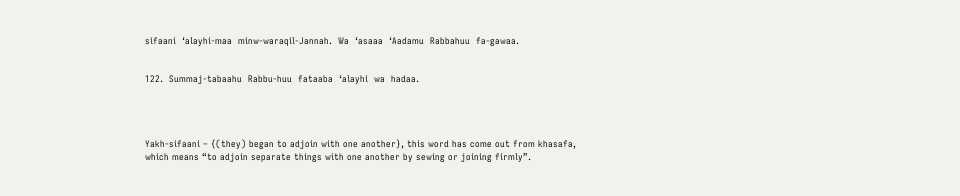sifaani  ‘alayhi-maa  minw-waraqil-Jannah.  Wa  ‘asaaa  ‘Aadamu  Rabbahuu  fa-gawaa.


122.  Summaj-tabaahu  Rabbu-huu  fataaba  ‘alayhi  wa  hadaa.




Yakh-sifaani – {(they) began to adjoin with one another}, this word has come out from khasafa, which means “to adjoin separate things with one another by sewing or joining firmly”.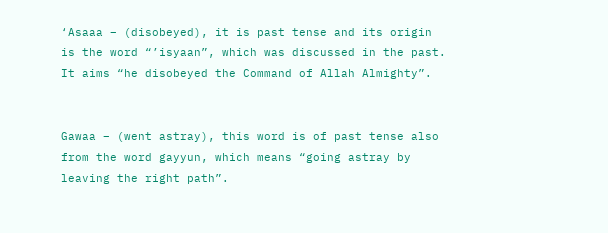‘Asaaa – (disobeyed), it is past tense and its origin is the word “’isyaan”, which was discussed in the past. It aims “he disobeyed the Command of Allah Almighty”.


Gawaa – (went astray), this word is of past tense also from the word gayyun, which means “going astray by leaving the right path”.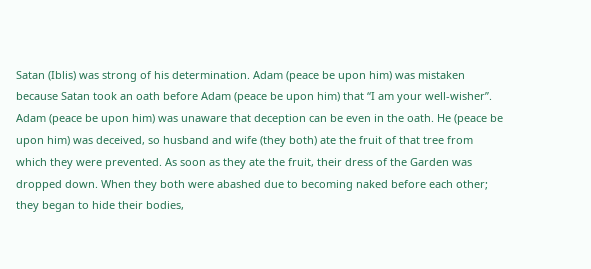Satan (Iblis) was strong of his determination. Adam (peace be upon him) was mistaken because Satan took an oath before Adam (peace be upon him) that “I am your well-wisher”. Adam (peace be upon him) was unaware that deception can be even in the oath. He (peace be upon him) was deceived, so husband and wife (they both) ate the fruit of that tree from which they were prevented. As soon as they ate the fruit, their dress of the Garden was dropped down. When they both were abashed due to becoming naked before each other; they began to hide their bodies,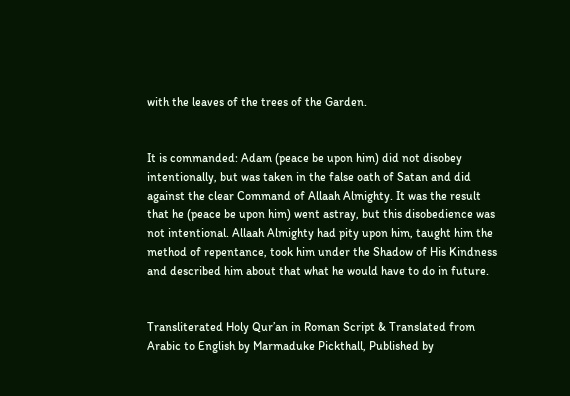with the leaves of the trees of the Garden.


It is commanded: Adam (peace be upon him) did not disobey intentionally, but was taken in the false oath of Satan and did against the clear Command of Allaah Almighty. It was the result that he (peace be upon him) went astray, but this disobedience was not intentional. Allaah Almighty had pity upon him, taught him the method of repentance, took him under the Shadow of His Kindness and described him about that what he would have to do in future.


Transliterated Holy Qur’an in Roman Script & Translated from Arabic to English by Marmaduke Pickthall, Published by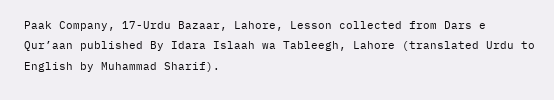Paak Company, 17-Urdu Bazaar, Lahore, Lesson collected from Dars e Qur’aan published By Idara Islaah wa Tableegh, Lahore (translated Urdu to English by Muhammad Sharif).